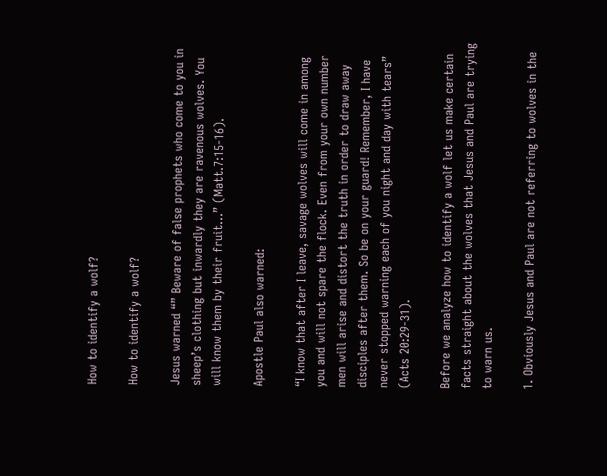How to identify a wolf?

How to identify a wolf?

Jesus warned “” Beware of false prophets who come to you in sheep’s clothing but inwardly they are ravenous wolves. You will know them by their fruit…” (Matt.7:15-16).

Apostle Paul also warned:

“I know that after I leave, savage wolves will come in among you and will not spare the flock. Even from your own number men will arise and distort the truth in order to draw away disciples after them. So be on your guard! Remember, I have never stopped warning each of you night and day with tears” (Acts 20:29-31).

Before we analyze how to identify a wolf let us make certain facts straight about the wolves that Jesus and Paul are trying to warn us.

1. Obviously Jesus and Paul are not referring to wolves in the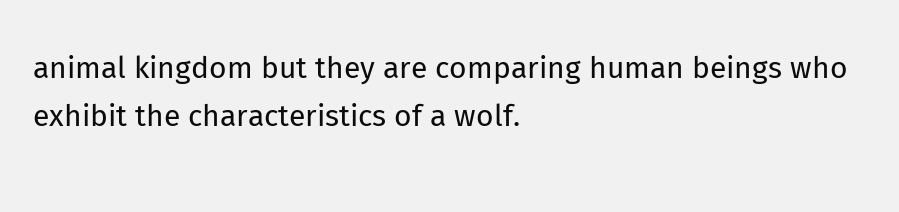animal kingdom but they are comparing human beings who exhibit the characteristics of a wolf.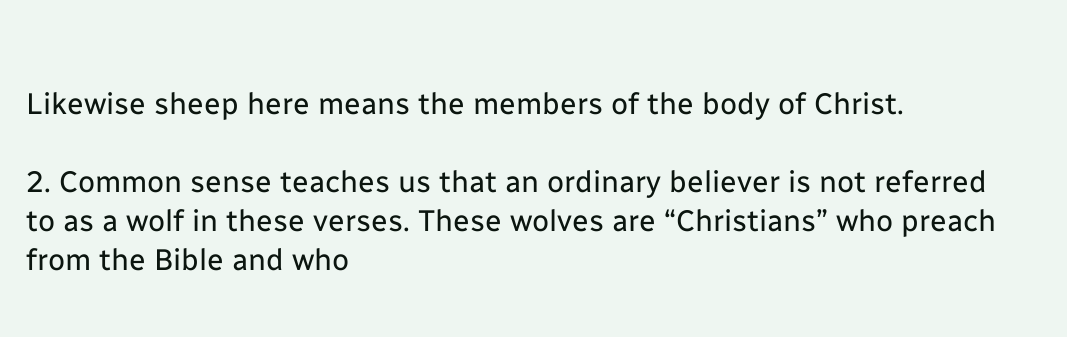Likewise sheep here means the members of the body of Christ.

2. Common sense teaches us that an ordinary believer is not referred to as a wolf in these verses. These wolves are “Christians” who preach from the Bible and who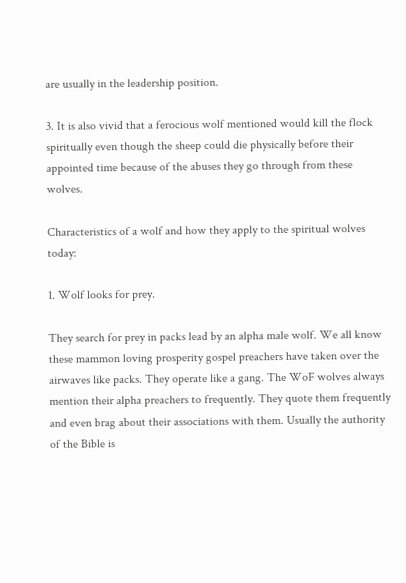are usually in the leadership position.

3. It is also vivid that a ferocious wolf mentioned would kill the flock spiritually even though the sheep could die physically before their appointed time because of the abuses they go through from these wolves.

Characteristics of a wolf and how they apply to the spiritual wolves today:

1. Wolf looks for prey.

They search for prey in packs lead by an alpha male wolf. We all know these mammon loving prosperity gospel preachers have taken over the airwaves like packs. They operate like a gang. The WoF wolves always mention their alpha preachers to frequently. They quote them frequently and even brag about their associations with them. Usually the authority of the Bible is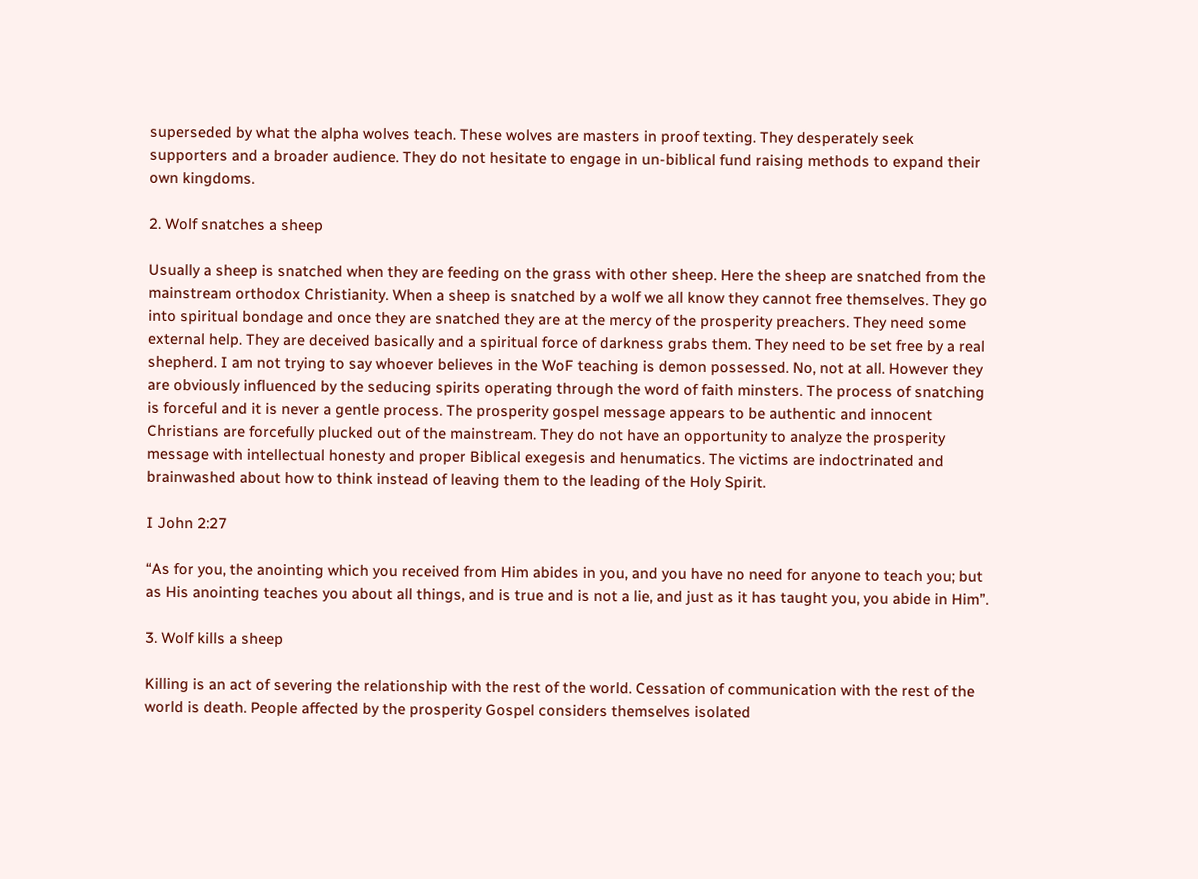superseded by what the alpha wolves teach. These wolves are masters in proof texting. They desperately seek supporters and a broader audience. They do not hesitate to engage in un-biblical fund raising methods to expand their own kingdoms.

2. Wolf snatches a sheep

Usually a sheep is snatched when they are feeding on the grass with other sheep. Here the sheep are snatched from the mainstream orthodox Christianity. When a sheep is snatched by a wolf we all know they cannot free themselves. They go into spiritual bondage and once they are snatched they are at the mercy of the prosperity preachers. They need some external help. They are deceived basically and a spiritual force of darkness grabs them. They need to be set free by a real shepherd. I am not trying to say whoever believes in the WoF teaching is demon possessed. No, not at all. However they are obviously influenced by the seducing spirits operating through the word of faith minsters. The process of snatching is forceful and it is never a gentle process. The prosperity gospel message appears to be authentic and innocent Christians are forcefully plucked out of the mainstream. They do not have an opportunity to analyze the prosperity message with intellectual honesty and proper Biblical exegesis and henumatics. The victims are indoctrinated and brainwashed about how to think instead of leaving them to the leading of the Holy Spirit.

I John 2:27

“As for you, the anointing which you received from Him abides in you, and you have no need for anyone to teach you; but as His anointing teaches you about all things, and is true and is not a lie, and just as it has taught you, you abide in Him”.

3. Wolf kills a sheep

Killing is an act of severing the relationship with the rest of the world. Cessation of communication with the rest of the world is death. People affected by the prosperity Gospel considers themselves isolated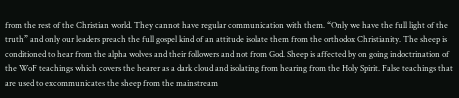from the rest of the Christian world. They cannot have regular communication with them. “Only we have the full light of the truth” and only our leaders preach the full gospel kind of an attitude isolate them from the orthodox Christianity. The sheep is conditioned to hear from the alpha wolves and their followers and not from God. Sheep is affected by on going indoctrination of the WoF teachings which covers the hearer as a dark cloud and isolating from hearing from the Holy Spirit. False teachings that are used to excommunicates the sheep from the mainstream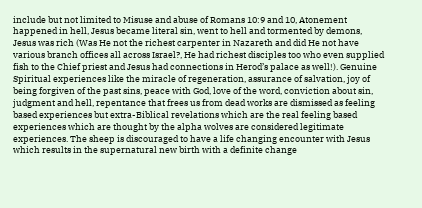include but not limited to Misuse and abuse of Romans 10:9 and 10, Atonement happened in hell, Jesus became literal sin, went to hell and tormented by demons, Jesus was rich (Was He not the richest carpenter in Nazareth and did He not have various branch offices all across Israel?, He had richest disciples too who even supplied fish to the Chief priest and Jesus had connections in Herod’s palace as well!). Genuine Spiritual experiences like the miracle of regeneration, assurance of salvation, joy of being forgiven of the past sins, peace with God, love of the word, conviction about sin, judgment and hell, repentance that frees us from dead works are dismissed as feeling based experiences but extra-Biblical revelations which are the real feeling based experiences which are thought by the alpha wolves are considered legitimate experiences. The sheep is discouraged to have a life changing encounter with Jesus which results in the supernatural new birth with a definite change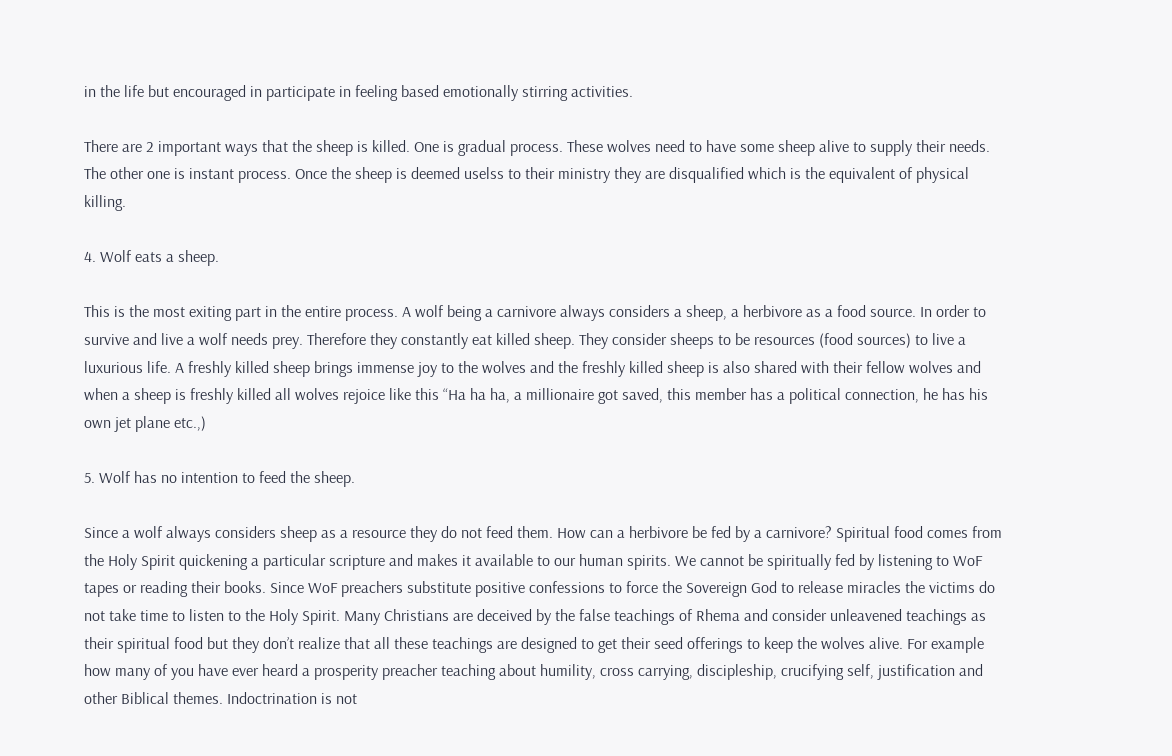in the life but encouraged in participate in feeling based emotionally stirring activities.

There are 2 important ways that the sheep is killed. One is gradual process. These wolves need to have some sheep alive to supply their needs. The other one is instant process. Once the sheep is deemed uselss to their ministry they are disqualified which is the equivalent of physical killing.

4. Wolf eats a sheep.

This is the most exiting part in the entire process. A wolf being a carnivore always considers a sheep, a herbivore as a food source. In order to survive and live a wolf needs prey. Therefore they constantly eat killed sheep. They consider sheeps to be resources (food sources) to live a luxurious life. A freshly killed sheep brings immense joy to the wolves and the freshly killed sheep is also shared with their fellow wolves and when a sheep is freshly killed all wolves rejoice like this “Ha ha ha, a millionaire got saved, this member has a political connection, he has his own jet plane etc.,)

5. Wolf has no intention to feed the sheep.

Since a wolf always considers sheep as a resource they do not feed them. How can a herbivore be fed by a carnivore? Spiritual food comes from the Holy Spirit quickening a particular scripture and makes it available to our human spirits. We cannot be spiritually fed by listening to WoF tapes or reading their books. Since WoF preachers substitute positive confessions to force the Sovereign God to release miracles the victims do not take time to listen to the Holy Spirit. Many Christians are deceived by the false teachings of Rhema and consider unleavened teachings as their spiritual food but they don’t realize that all these teachings are designed to get their seed offerings to keep the wolves alive. For example how many of you have ever heard a prosperity preacher teaching about humility, cross carrying, discipleship, crucifying self, justification and other Biblical themes. Indoctrination is not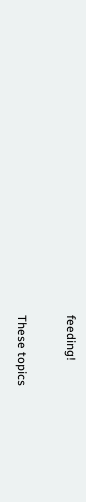feeding!

These topics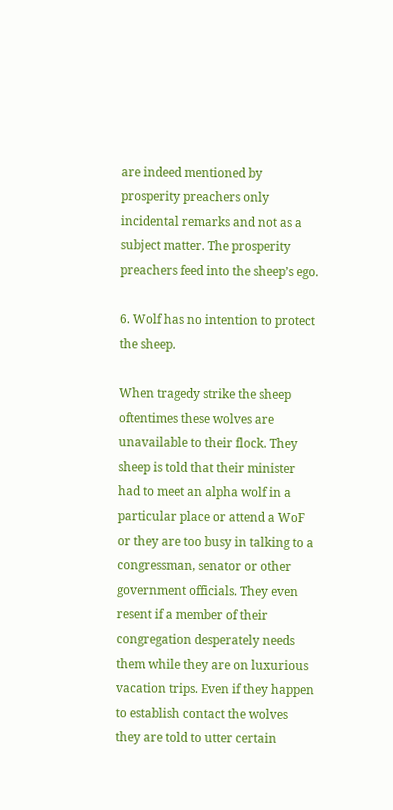are indeed mentioned by prosperity preachers only incidental remarks and not as a subject matter. The prosperity preachers feed into the sheep’s ego.

6. Wolf has no intention to protect the sheep.

When tragedy strike the sheep oftentimes these wolves are unavailable to their flock. They sheep is told that their minister had to meet an alpha wolf in a particular place or attend a WoF or they are too busy in talking to a congressman, senator or other government officials. They even resent if a member of their congregation desperately needs them while they are on luxurious vacation trips. Even if they happen to establish contact the wolves they are told to utter certain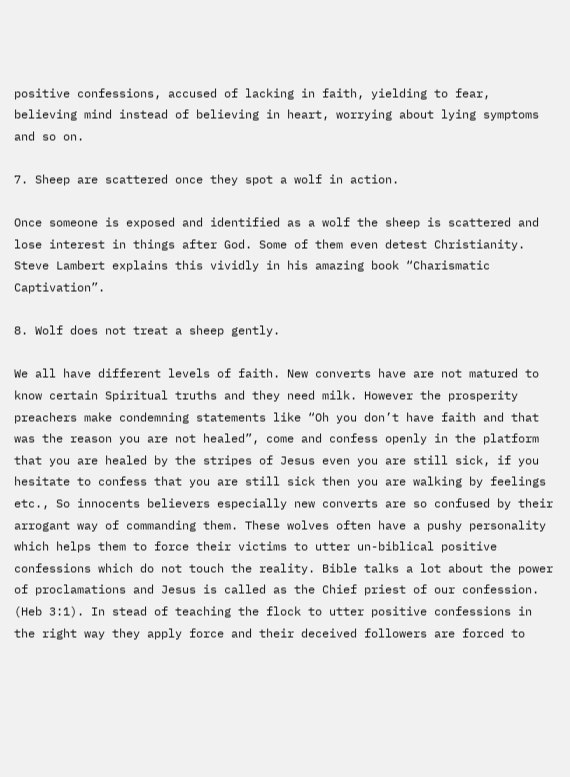positive confessions, accused of lacking in faith, yielding to fear, believing mind instead of believing in heart, worrying about lying symptoms and so on.

7. Sheep are scattered once they spot a wolf in action.

Once someone is exposed and identified as a wolf the sheep is scattered and lose interest in things after God. Some of them even detest Christianity. Steve Lambert explains this vividly in his amazing book “Charismatic Captivation”.

8. Wolf does not treat a sheep gently.

We all have different levels of faith. New converts have are not matured to know certain Spiritual truths and they need milk. However the prosperity preachers make condemning statements like “Oh you don’t have faith and that was the reason you are not healed”, come and confess openly in the platform that you are healed by the stripes of Jesus even you are still sick, if you hesitate to confess that you are still sick then you are walking by feelings etc., So innocents believers especially new converts are so confused by their arrogant way of commanding them. These wolves often have a pushy personality which helps them to force their victims to utter un-biblical positive confessions which do not touch the reality. Bible talks a lot about the power of proclamations and Jesus is called as the Chief priest of our confession. (Heb 3:1). In stead of teaching the flock to utter positive confessions in the right way they apply force and their deceived followers are forced to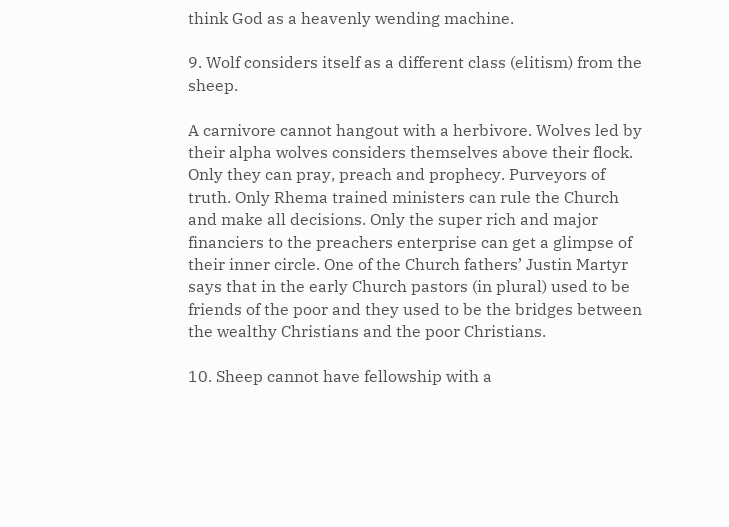think God as a heavenly wending machine.

9. Wolf considers itself as a different class (elitism) from the sheep.

A carnivore cannot hangout with a herbivore. Wolves led by their alpha wolves considers themselves above their flock. Only they can pray, preach and prophecy. Purveyors of truth. Only Rhema trained ministers can rule the Church and make all decisions. Only the super rich and major financiers to the preachers enterprise can get a glimpse of their inner circle. One of the Church fathers’ Justin Martyr says that in the early Church pastors (in plural) used to be friends of the poor and they used to be the bridges between the wealthy Christians and the poor Christians.

10. Sheep cannot have fellowship with a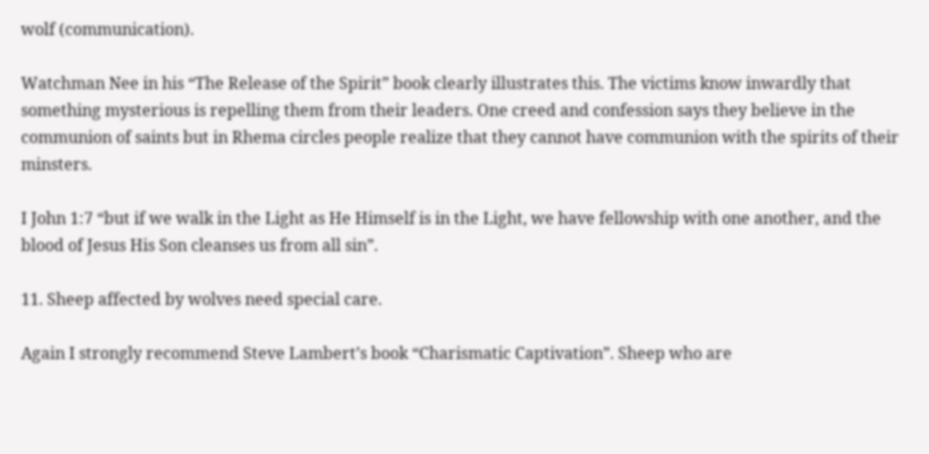wolf (communication).

Watchman Nee in his “The Release of the Spirit” book clearly illustrates this. The victims know inwardly that something mysterious is repelling them from their leaders. One creed and confession says they believe in the communion of saints but in Rhema circles people realize that they cannot have communion with the spirits of their minsters.

I John 1:7 “but if we walk in the Light as He Himself is in the Light, we have fellowship with one another, and the blood of Jesus His Son cleanses us from all sin”.

11. Sheep affected by wolves need special care.

Again I strongly recommend Steve Lambert’s book “Charismatic Captivation”. Sheep who are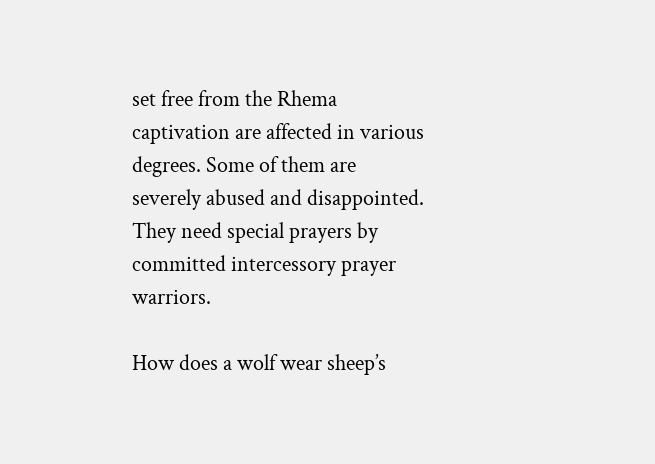set free from the Rhema captivation are affected in various degrees. Some of them are severely abused and disappointed. They need special prayers by committed intercessory prayer warriors.

How does a wolf wear sheep’s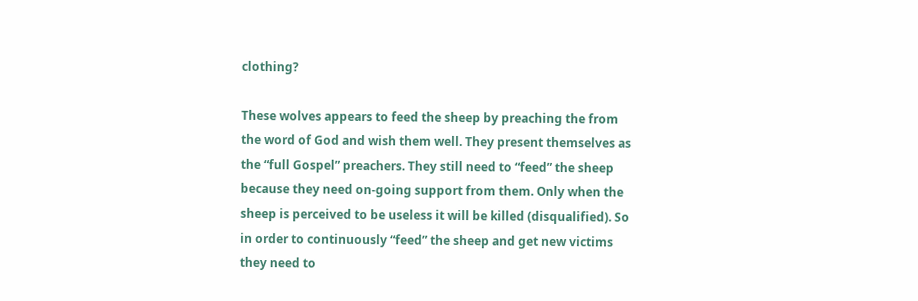clothing?

These wolves appears to feed the sheep by preaching the from the word of God and wish them well. They present themselves as the “full Gospel” preachers. They still need to “feed” the sheep because they need on-going support from them. Only when the sheep is perceived to be useless it will be killed (disqualified). So in order to continuously “feed” the sheep and get new victims they need to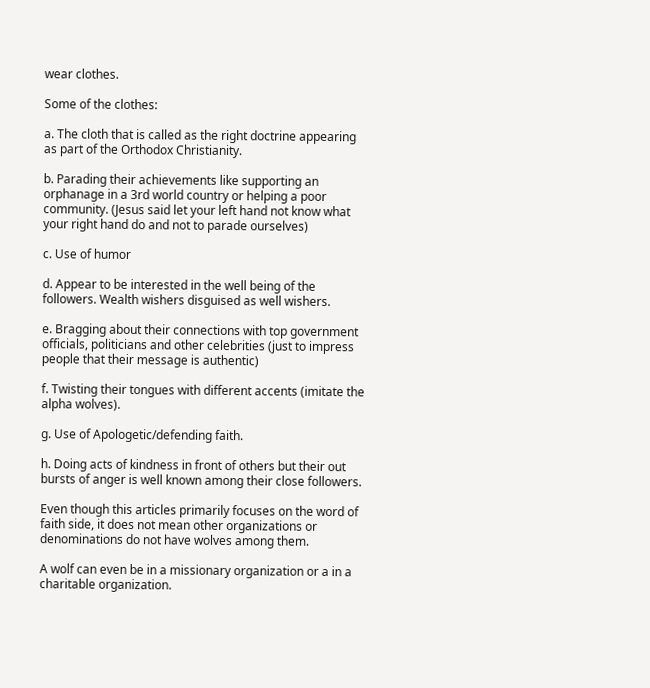wear clothes.

Some of the clothes:

a. The cloth that is called as the right doctrine appearing as part of the Orthodox Christianity.

b. Parading their achievements like supporting an orphanage in a 3rd world country or helping a poor community. (Jesus said let your left hand not know what your right hand do and not to parade ourselves)

c. Use of humor

d. Appear to be interested in the well being of the followers. Wealth wishers disguised as well wishers.

e. Bragging about their connections with top government officials, politicians and other celebrities (just to impress people that their message is authentic)

f. Twisting their tongues with different accents (imitate the alpha wolves).

g. Use of Apologetic/defending faith.

h. Doing acts of kindness in front of others but their out bursts of anger is well known among their close followers.

Even though this articles primarily focuses on the word of faith side, it does not mean other organizations or denominations do not have wolves among them.

A wolf can even be in a missionary organization or a in a charitable organization.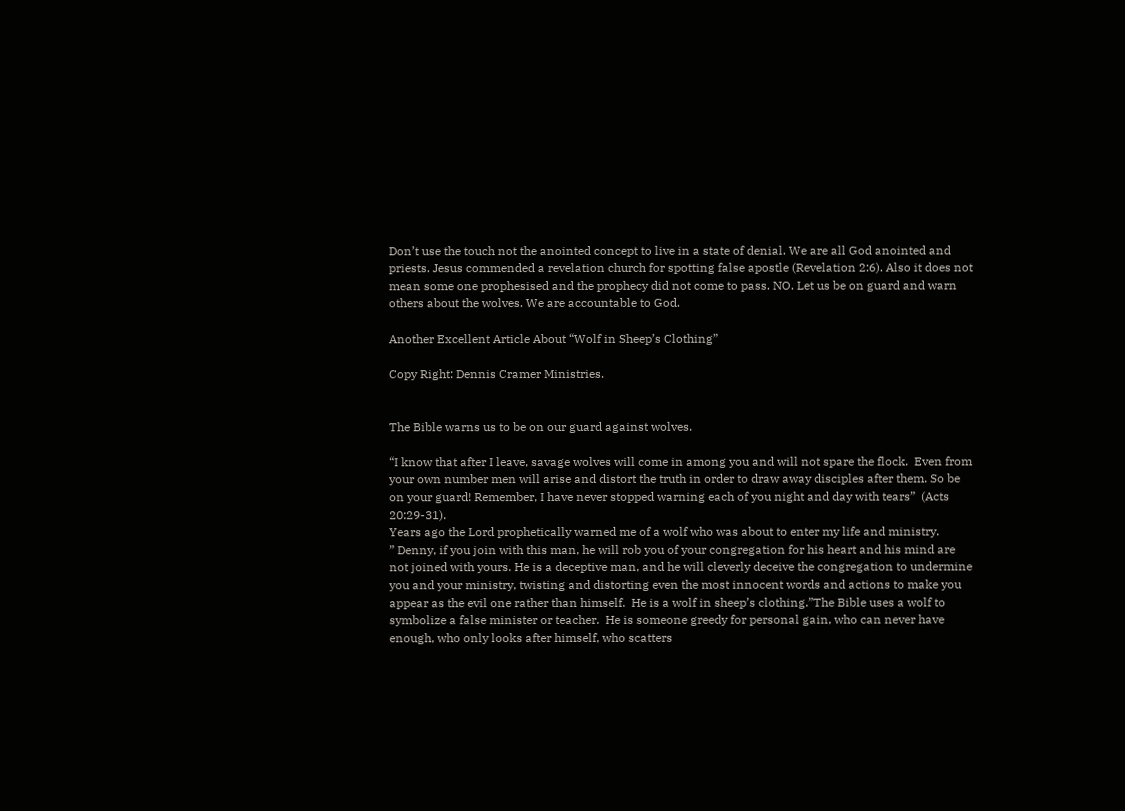Don’t use the touch not the anointed concept to live in a state of denial. We are all God anointed and priests. Jesus commended a revelation church for spotting false apostle (Revelation 2:6). Also it does not mean some one prophesised and the prophecy did not come to pass. NO. Let us be on guard and warn others about the wolves. We are accountable to God.

Another Excellent Article About “Wolf in Sheep’s Clothing”

Copy Right: Dennis Cramer Ministries.


The Bible warns us to be on our guard against wolves.

“I know that after I leave, savage wolves will come in among you and will not spare the flock.  Even from your own number men will arise and distort the truth in order to draw away disciples after them. So be on your guard! Remember, I have never stopped warning each of you night and day with tears”  (Acts 20:29-31).
Years ago the Lord prophetically warned me of a wolf who was about to enter my life and ministry.
” Denny, if you join with this man, he will rob you of your congregation for his heart and his mind are not joined with yours. He is a deceptive man, and he will cleverly deceive the congregation to undermine you and your ministry, twisting and distorting even the most innocent words and actions to make you appear as the evil one rather than himself.  He is a wolf in sheep’s clothing.”The Bible uses a wolf to symbolize a false minister or teacher.  He is someone greedy for personal gain, who can never have enough, who only looks after himself, who scatters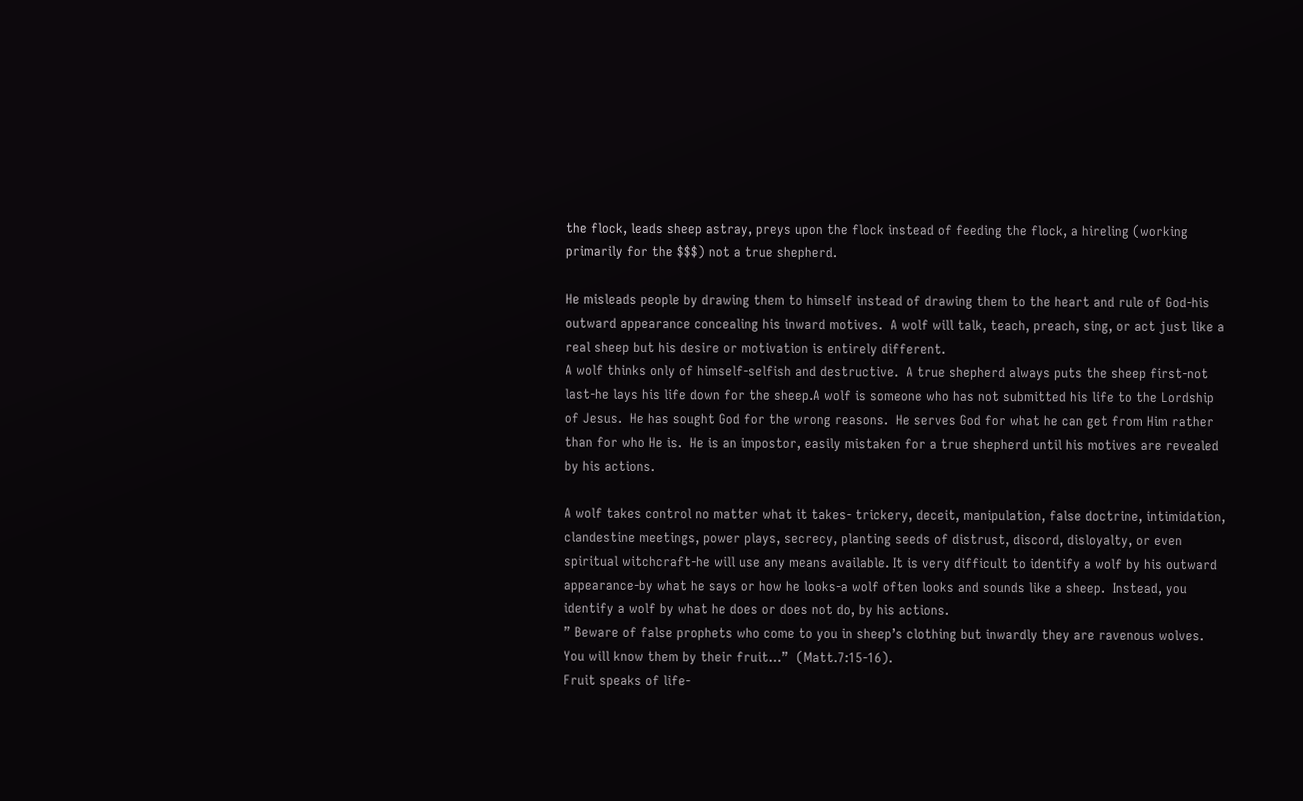the flock, leads sheep astray, preys upon the flock instead of feeding the flock, a hireling (working primarily for the $$$) not a true shepherd.

He misleads people by drawing them to himself instead of drawing them to the heart and rule of God-his outward appearance concealing his inward motives.  A wolf will talk, teach, preach, sing, or act just like a real sheep but his desire or motivation is entirely different.
A wolf thinks only of himself-selfish and destructive.  A true shepherd always puts the sheep first-not last-he lays his life down for the sheep.A wolf is someone who has not submitted his life to the Lordship of Jesus.  He has sought God for the wrong reasons.  He serves God for what he can get from Him rather than for who He is.  He is an impostor, easily mistaken for a true shepherd until his motives are revealed by his actions.

A wolf takes control no matter what it takes- trickery, deceit, manipulation, false doctrine, intimidation, clandestine meetings, power plays, secrecy, planting seeds of distrust, discord, disloyalty, or even spiritual witchcraft-he will use any means available. It is very difficult to identify a wolf by his outward appearance-by what he says or how he looks-a wolf often looks and sounds like a sheep.  Instead, you identify a wolf by what he does or does not do, by his actions.
” Beware of false prophets who come to you in sheep’s clothing but inwardly they are ravenous wolves.  You will know them by their fruit…”  (Matt.7:15-16).
Fruit speaks of life-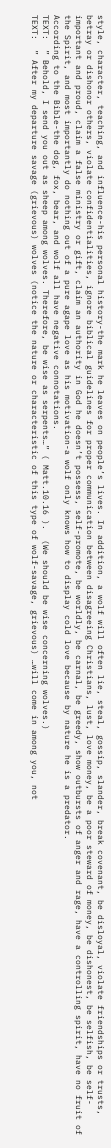style, character, teaching, and influence-his personal history-the mark he leaves on people’s lives. In addition, a wolf will often lie, steal, gossip, slander, break covenant, be disloyal, violate friendships or trusts, betray or dishonor others, violate confidentialities, ignore biblical guidelines for proper communication between disagreeing Christians, lust, love money, be a poor steward of money, be dishonest, be selfish, be self-important and proud, claim a false ministry or gift, claim an authority in God he doesn’t possess, self-promote, be worldly, be carnal, be greedy, show outbursts of anger and rage, have a controlling spirit, have no fruit of the Spirit, and most importantly do nothing out of a pure agape love as his motivation-a wolf only knows how to display cold love because by nature he is a predator.
According to the Bible-the dog, fox, bear, and wolf all have negative connotations.
TEXT:  ” Behold, I send you out as sheep among wolves. Therefore, be wise as serpents…” ( Matt.10.16 ).  (We should be wise concerning wolves.)
TEXT:  ” After my departure savage (grievous) wolves (notice the nature or characteristic of this type of wolf-savage, grievous) …will come in among you, not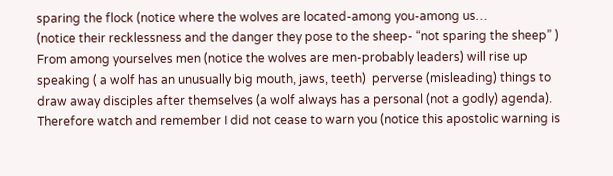sparing the flock (notice where the wolves are located-among you-among us…
(notice their recklessness and the danger they pose to the sheep- “not sparing the sheep” ) From among yourselves men (notice the wolves are men-probably leaders) will rise up speaking ( a wolf has an unusually big mouth, jaws, teeth)  perverse (misleading) things to draw away disciples after themselves (a wolf always has a personal (not a godly) agenda). Therefore watch and remember I did not cease to warn you (notice this apostolic warning is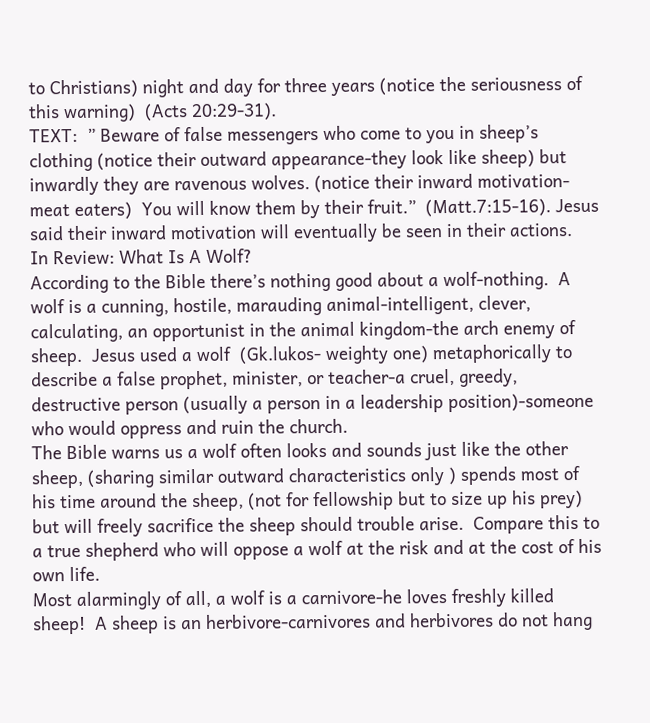to Christians) night and day for three years (notice the seriousness of this warning)  (Acts 20:29-31).
TEXT:  ” Beware of false messengers who come to you in sheep’s clothing (notice their outward appearance-they look like sheep) but inwardly they are ravenous wolves. (notice their inward motivation-meat eaters)  You will know them by their fruit.”  (Matt.7:15-16). Jesus said their inward motivation will eventually be seen in their actions.
In Review: What Is A Wolf?
According to the Bible there’s nothing good about a wolf-nothing.  A wolf is a cunning, hostile, marauding animal-intelligent, clever, calculating, an opportunist in the animal kingdom-the arch enemy of sheep.  Jesus used a wolf  (Gk.lukos- weighty one) metaphorically to describe a false prophet, minister, or teacher-a cruel, greedy, destructive person (usually a person in a leadership position)-someone who would oppress and ruin the church.
The Bible warns us a wolf often looks and sounds just like the other sheep, (sharing similar outward characteristics only ) spends most of his time around the sheep, (not for fellowship but to size up his prey) but will freely sacrifice the sheep should trouble arise.  Compare this to a true shepherd who will oppose a wolf at the risk and at the cost of his own life.
Most alarmingly of all, a wolf is a carnivore-he loves freshly killed sheep!  A sheep is an herbivore-carnivores and herbivores do not hang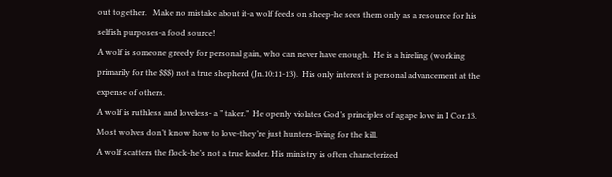out together.   Make no mistake about it-a wolf feeds on sheep-he sees them only as a resource for his selfish purposes-a food source!
A wolf is someone greedy for personal gain, who can never have enough.  He is a hireling (working primarily for the $$$) not a true shepherd (Jn.10:11-13).  His only interest is personal advancement at the expense of others.
A wolf is ruthless and loveless- a ” taker.”  He openly violates God’s principles of agape love in I Cor.13.  Most wolves don’t know how to love-they’re just hunters-living for the kill.
A wolf scatters the flock-he’s not a true leader. His ministry is often characterized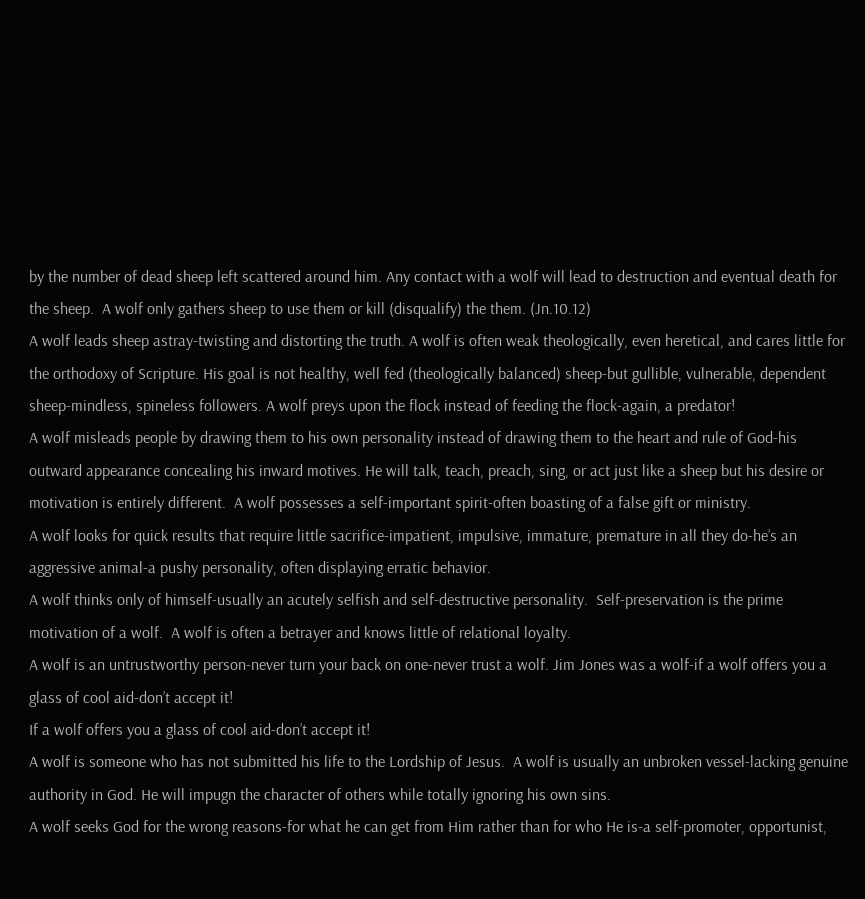by the number of dead sheep left scattered around him. Any contact with a wolf will lead to destruction and eventual death for the sheep.  A wolf only gathers sheep to use them or kill (disqualify) the them. (Jn.10.12)
A wolf leads sheep astray-twisting and distorting the truth. A wolf is often weak theologically, even heretical, and cares little for the orthodoxy of Scripture. His goal is not healthy, well fed (theologically balanced) sheep-but gullible, vulnerable, dependent sheep-mindless, spineless followers. A wolf preys upon the flock instead of feeding the flock-again, a predator!
A wolf misleads people by drawing them to his own personality instead of drawing them to the heart and rule of God-his outward appearance concealing his inward motives. He will talk, teach, preach, sing, or act just like a sheep but his desire or motivation is entirely different.  A wolf possesses a self-important spirit-often boasting of a false gift or ministry.
A wolf looks for quick results that require little sacrifice-impatient, impulsive, immature, premature in all they do-he’s an aggressive animal-a pushy personality, often displaying erratic behavior.
A wolf thinks only of himself-usually an acutely selfish and self-destructive personality.  Self-preservation is the prime motivation of a wolf.  A wolf is often a betrayer and knows little of relational loyalty.
A wolf is an untrustworthy person-never turn your back on one-never trust a wolf. Jim Jones was a wolf-if a wolf offers you a glass of cool aid-don’t accept it!
If a wolf offers you a glass of cool aid-don’t accept it!
A wolf is someone who has not submitted his life to the Lordship of Jesus.  A wolf is usually an unbroken vessel-lacking genuine authority in God. He will impugn the character of others while totally ignoring his own sins.
A wolf seeks God for the wrong reasons-for what he can get from Him rather than for who He is-a self-promoter, opportunist,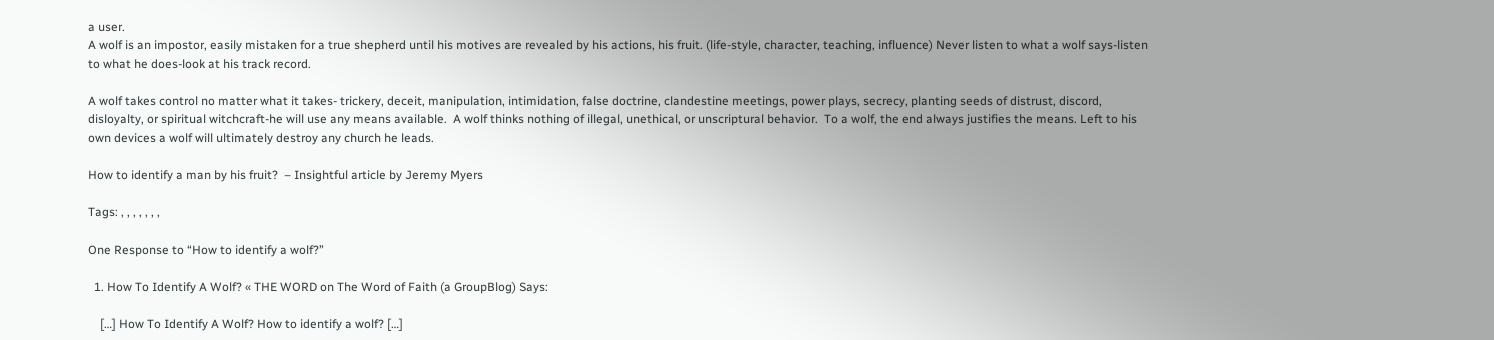a user.
A wolf is an impostor, easily mistaken for a true shepherd until his motives are revealed by his actions, his fruit. (life-style, character, teaching, influence) Never listen to what a wolf says-listen to what he does-look at his track record.

A wolf takes control no matter what it takes- trickery, deceit, manipulation, intimidation, false doctrine, clandestine meetings, power plays, secrecy, planting seeds of distrust, discord, disloyalty, or spiritual witchcraft-he will use any means available.  A wolf thinks nothing of illegal, unethical, or unscriptural behavior.  To a wolf, the end always justifies the means. Left to his own devices a wolf will ultimately destroy any church he leads.

How to identify a man by his fruit?  – Insightful article by Jeremy Myers

Tags: , , , , , , ,

One Response to “How to identify a wolf?”

  1. How To Identify A Wolf? « THE WORD on The Word of Faith (a GroupBlog) Says:

    […] How To Identify A Wolf? How to identify a wolf? […]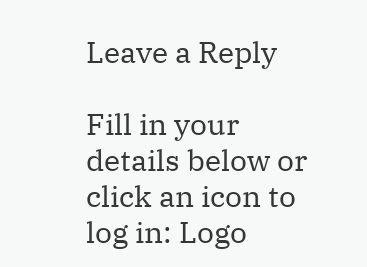Leave a Reply

Fill in your details below or click an icon to log in: Logo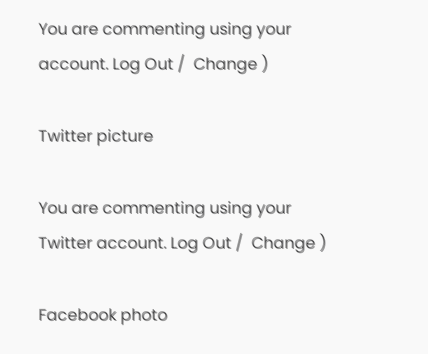You are commenting using your account. Log Out /  Change )

Twitter picture

You are commenting using your Twitter account. Log Out /  Change )

Facebook photo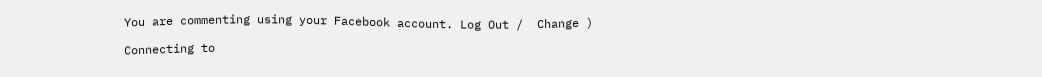You are commenting using your Facebook account. Log Out /  Change )

Connecting to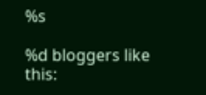%s

%d bloggers like this: